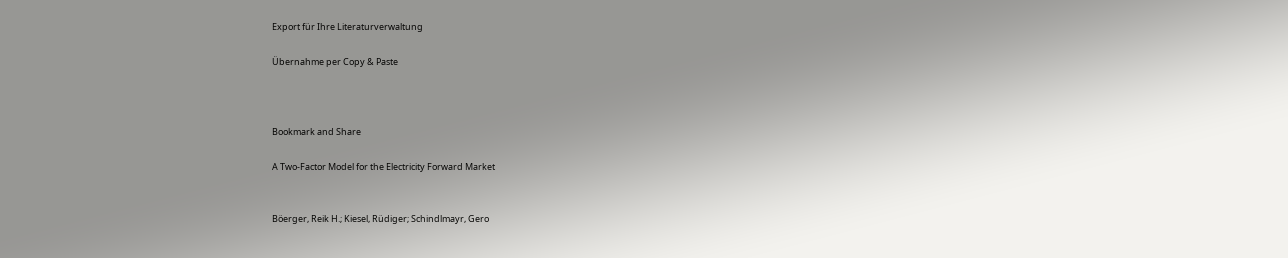Export für Ihre Literaturverwaltung

Übernahme per Copy & Paste



Bookmark and Share

A Two-Factor Model for the Electricity Forward Market


Böerger, Reik H.; Kiesel, Rüdiger; Schindlmayr, Gero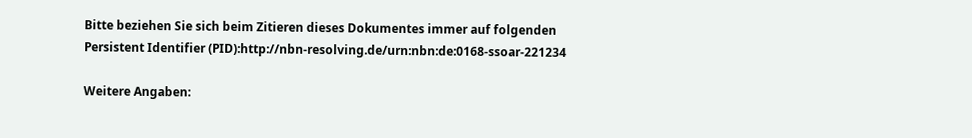Bitte beziehen Sie sich beim Zitieren dieses Dokumentes immer auf folgenden Persistent Identifier (PID):http://nbn-resolving.de/urn:nbn:de:0168-ssoar-221234

Weitere Angaben: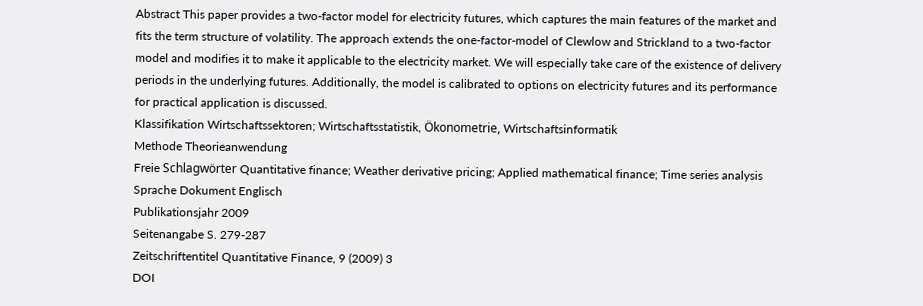Abstract This paper provides a two-factor model for electricity futures, which captures the main features of the market and fits the term structure of volatility. The approach extends the one-factor-model of Clewlow and Strickland to a two-factor model and modifies it to make it applicable to the electricity market. We will especially take care of the existence of delivery periods in the underlying futures. Additionally, the model is calibrated to options on electricity futures and its performance for practical application is discussed.
Klassifikation Wirtschaftssektoren; Wirtschaftsstatistik, Ökonometrie, Wirtschaftsinformatik
Methode Theorieanwendung
Freie Schlagwörter Quantitative finance; Weather derivative pricing; Applied mathematical finance; Time series analysis
Sprache Dokument Englisch
Publikationsjahr 2009
Seitenangabe S. 279-287
Zeitschriftentitel Quantitative Finance, 9 (2009) 3
DOI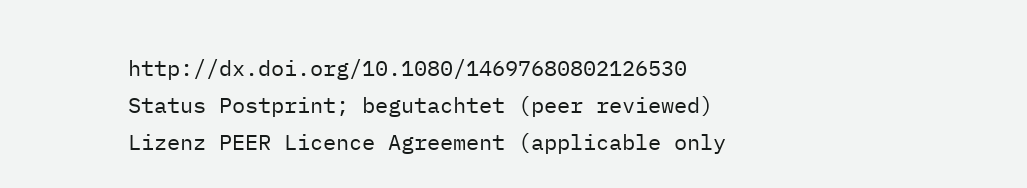http://dx.doi.org/10.1080/14697680802126530
Status Postprint; begutachtet (peer reviewed)
Lizenz PEER Licence Agreement (applicable only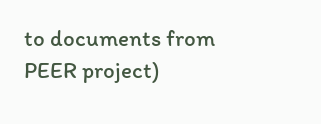to documents from PEER project)